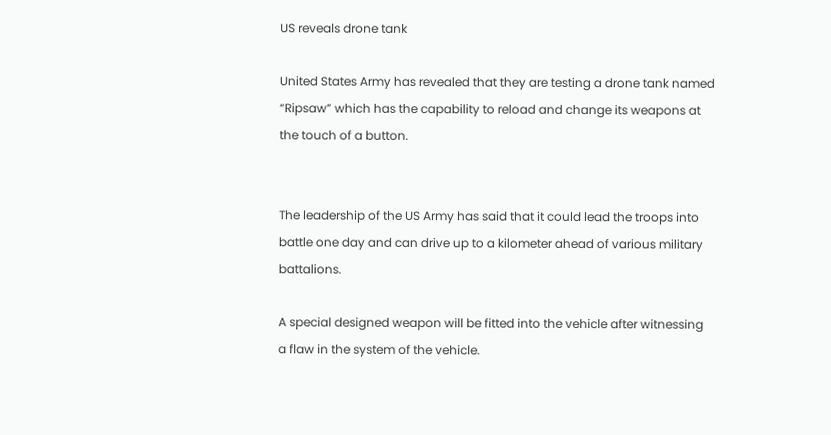US reveals drone tank

United States Army has revealed that they are testing a drone tank named “Ripsaw” which has the capability to reload and change its weapons at the touch of a button.


The leadership of the US Army has said that it could lead the troops into battle one day and can drive up to a kilometer ahead of various military battalions.

A special designed weapon will be fitted into the vehicle after witnessing a flaw in the system of the vehicle.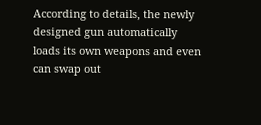According to details, the newly designed gun automatically loads its own weapons and even can swap out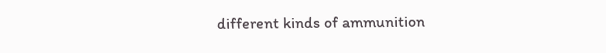different kinds of ammunition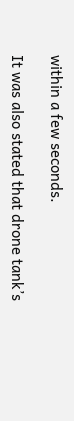within a few seconds.

It was also stated that drone tank’s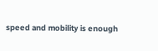speed and mobility is enough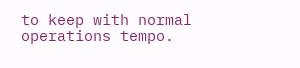to keep with normal operations tempo.